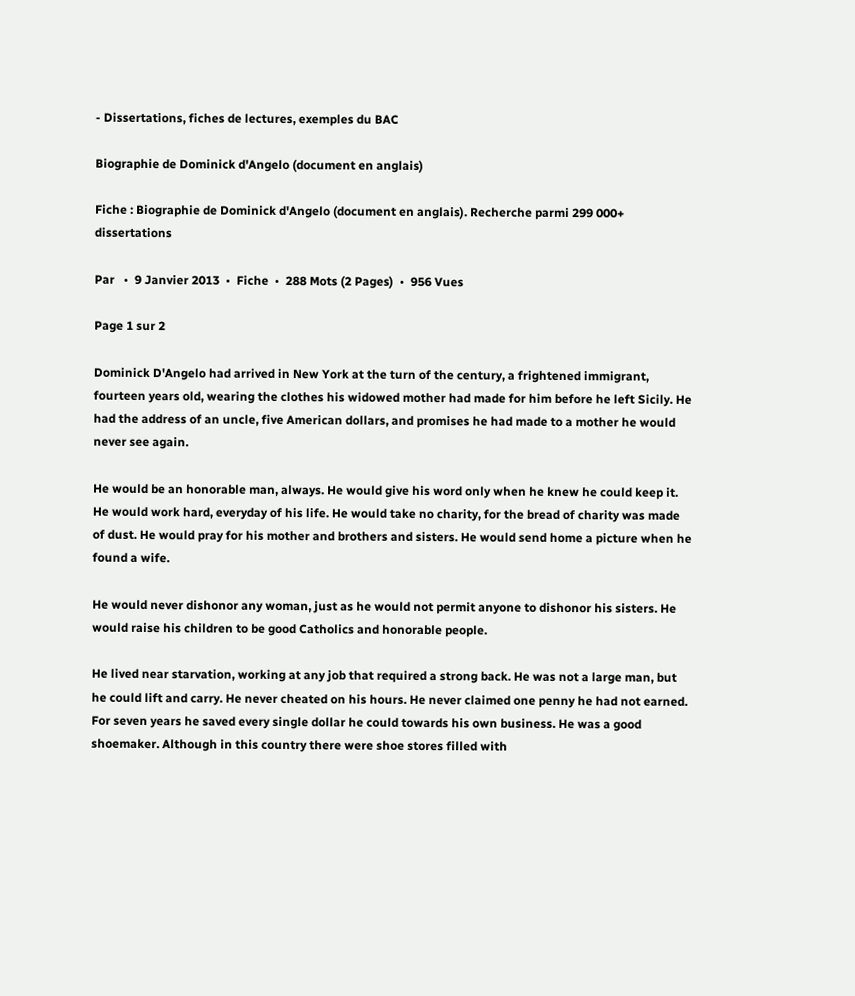- Dissertations, fiches de lectures, exemples du BAC

Biographie de Dominick d'Angelo (document en anglais)

Fiche : Biographie de Dominick d'Angelo (document en anglais). Recherche parmi 299 000+ dissertations

Par   •  9 Janvier 2013  •  Fiche  •  288 Mots (2 Pages)  •  956 Vues

Page 1 sur 2

Dominick D'Angelo had arrived in New York at the turn of the century, a frightened immigrant, fourteen years old, wearing the clothes his widowed mother had made for him before he left Sicily. He had the address of an uncle, five American dollars, and promises he had made to a mother he would never see again.

He would be an honorable man, always. He would give his word only when he knew he could keep it. He would work hard, everyday of his life. He would take no charity, for the bread of charity was made of dust. He would pray for his mother and brothers and sisters. He would send home a picture when he found a wife.

He would never dishonor any woman, just as he would not permit anyone to dishonor his sisters. He would raise his children to be good Catholics and honorable people.

He lived near starvation, working at any job that required a strong back. He was not a large man, but he could lift and carry. He never cheated on his hours. He never claimed one penny he had not earned. For seven years he saved every single dollar he could towards his own business. He was a good shoemaker. Although in this country there were shoe stores filled with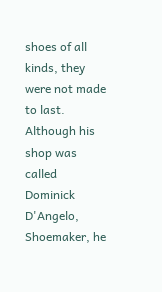shoes of all kinds, they were not made to last. Although his shop was called Dominick D'Angelo, Shoemaker, he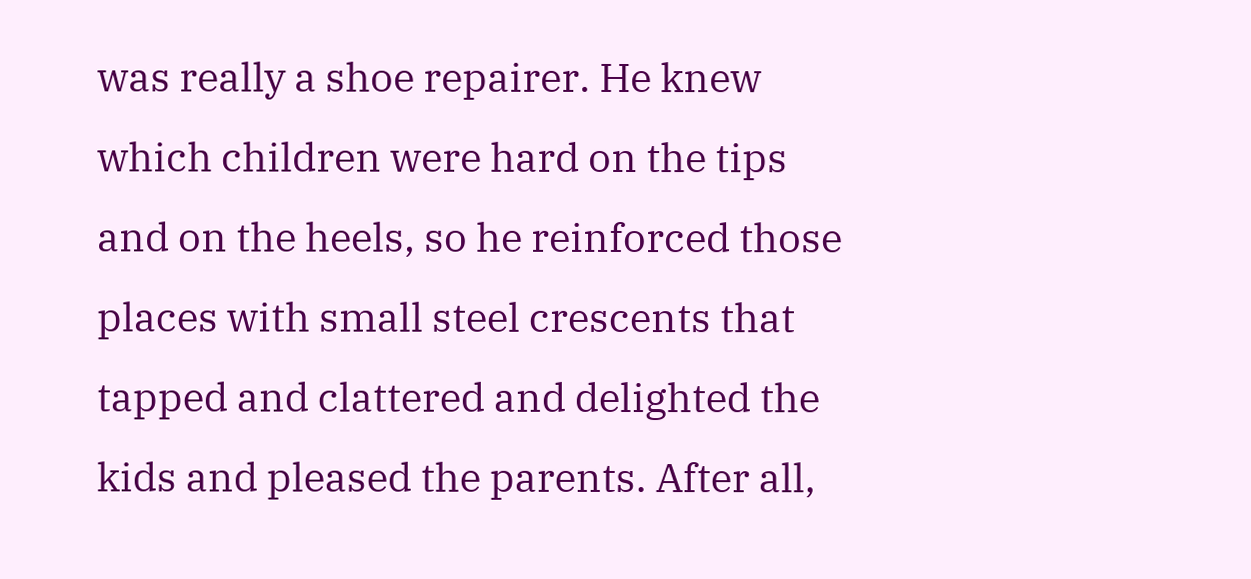was really a shoe repairer. He knew which children were hard on the tips and on the heels, so he reinforced those places with small steel crescents that tapped and clattered and delighted the kids and pleased the parents. After all,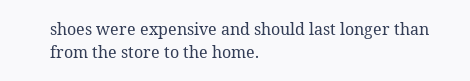shoes were expensive and should last longer than from the store to the home.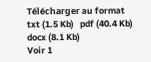Télécharger au format  txt (1.5 Kb)   pdf (40.4 Kb)   docx (8.1 Kb)
Voir 1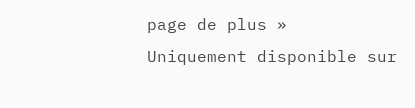page de plus »
Uniquement disponible sur